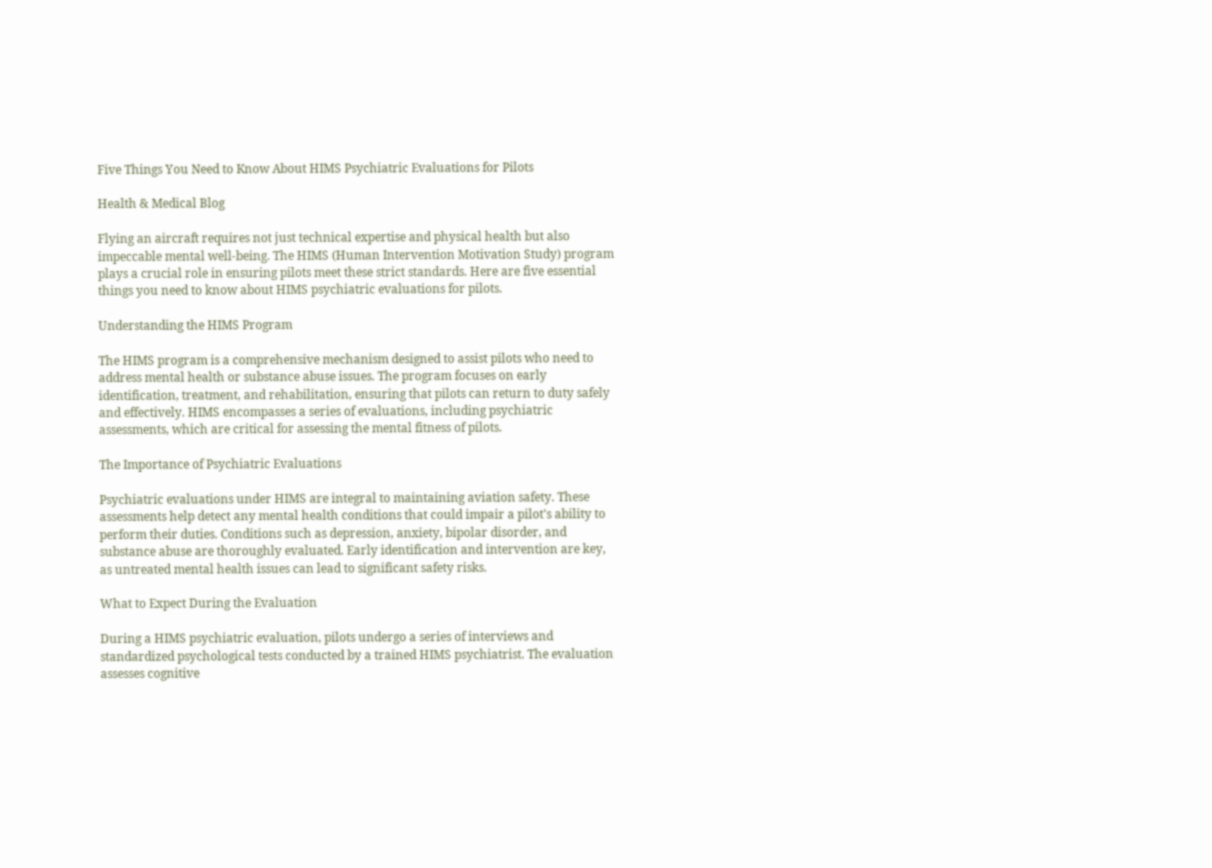Five Things You Need to Know About HIMS Psychiatric Evaluations for Pilots

Health & Medical Blog

Flying an aircraft requires not just technical expertise and physical health but also impeccable mental well-being. The HIMS (Human Intervention Motivation Study) program plays a crucial role in ensuring pilots meet these strict standards. Here are five essential things you need to know about HIMS psychiatric evaluations for pilots.

Understanding the HIMS Program

The HIMS program is a comprehensive mechanism designed to assist pilots who need to address mental health or substance abuse issues. The program focuses on early identification, treatment, and rehabilitation, ensuring that pilots can return to duty safely and effectively. HIMS encompasses a series of evaluations, including psychiatric assessments, which are critical for assessing the mental fitness of pilots.

The Importance of Psychiatric Evaluations

Psychiatric evaluations under HIMS are integral to maintaining aviation safety. These assessments help detect any mental health conditions that could impair a pilot's ability to perform their duties. Conditions such as depression, anxiety, bipolar disorder, and substance abuse are thoroughly evaluated. Early identification and intervention are key, as untreated mental health issues can lead to significant safety risks.

What to Expect During the Evaluation

During a HIMS psychiatric evaluation, pilots undergo a series of interviews and standardized psychological tests conducted by a trained HIMS psychiatrist. The evaluation assesses cognitive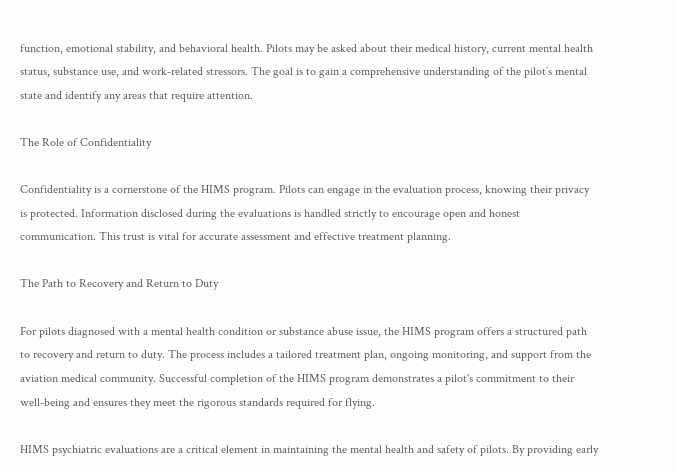function, emotional stability, and behavioral health. Pilots may be asked about their medical history, current mental health status, substance use, and work-related stressors. The goal is to gain a comprehensive understanding of the pilot’s mental state and identify any areas that require attention.

The Role of Confidentiality

Confidentiality is a cornerstone of the HIMS program. Pilots can engage in the evaluation process, knowing their privacy is protected. Information disclosed during the evaluations is handled strictly to encourage open and honest communication. This trust is vital for accurate assessment and effective treatment planning.

The Path to Recovery and Return to Duty

For pilots diagnosed with a mental health condition or substance abuse issue, the HIMS program offers a structured path to recovery and return to duty. The process includes a tailored treatment plan, ongoing monitoring, and support from the aviation medical community. Successful completion of the HIMS program demonstrates a pilot's commitment to their well-being and ensures they meet the rigorous standards required for flying.

HIMS psychiatric evaluations are a critical element in maintaining the mental health and safety of pilots. By providing early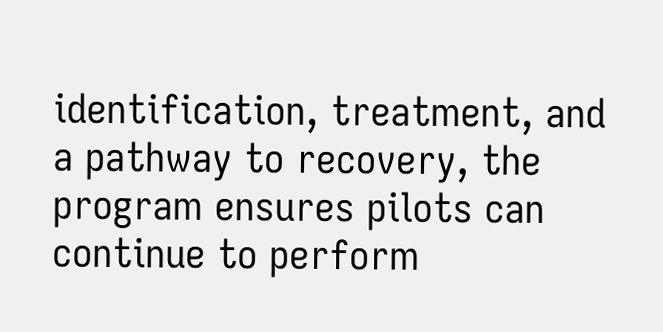identification, treatment, and a pathway to recovery, the program ensures pilots can continue to perform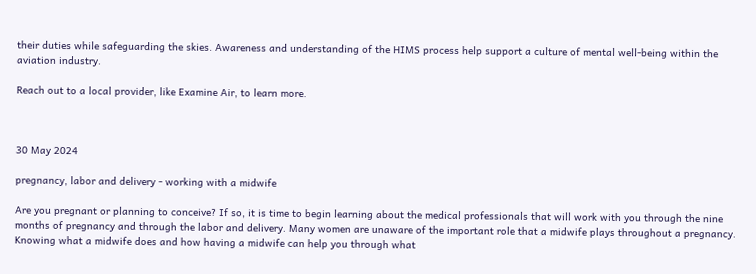their duties while safeguarding the skies. Awareness and understanding of the HIMS process help support a culture of mental well-being within the aviation industry.

Reach out to a local provider, like Examine Air, to learn more.



30 May 2024

pregnancy, labor and delivery - working with a midwife

Are you pregnant or planning to conceive? If so, it is time to begin learning about the medical professionals that will work with you through the nine months of pregnancy and through the labor and delivery. Many women are unaware of the important role that a midwife plays throughout a pregnancy. Knowing what a midwife does and how having a midwife can help you through what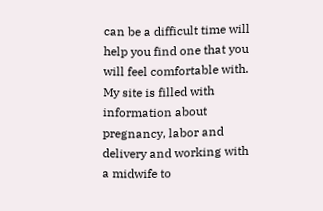can be a difficult time will help you find one that you will feel comfortable with. My site is filled with information about pregnancy, labor and delivery and working with a midwife to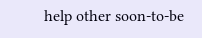help other soon-to-be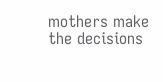mothers make the decisions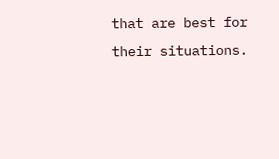that are best for their situations.